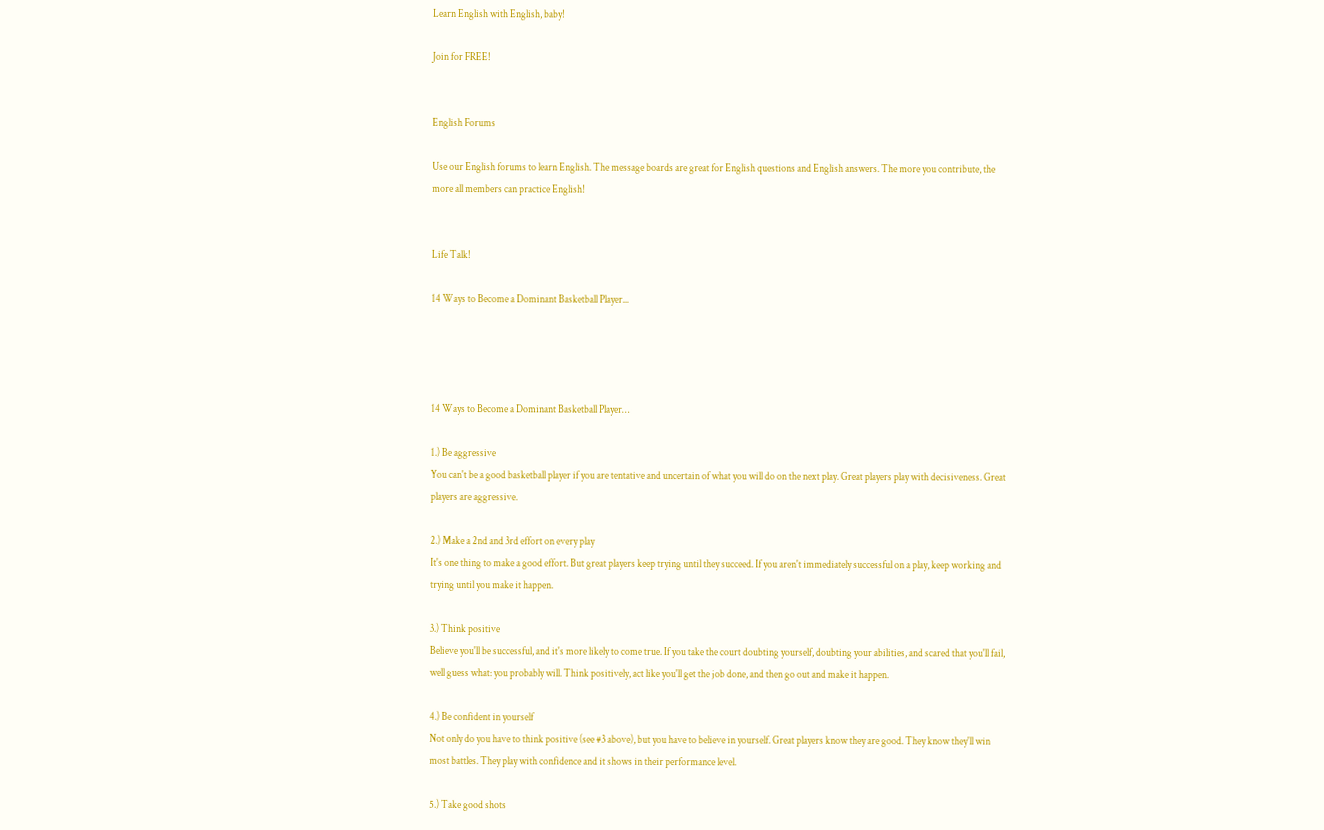Learn English with English, baby!

Join for FREE!


English Forums

Use our English forums to learn English. The message boards are great for English questions and English answers. The more you contribute, the more all members can practice English!


Life Talk!

14 Ways to Become a Dominant Basketball Player...




14 Ways to Become a Dominant Basketball Player…

1.) Be aggressive
You can't be a good basketball player if you are tentative and uncertain of what you will do on the next play. Great players play with decisiveness. Great players are aggressive.

2.) Make a 2nd and 3rd effort on every play
It's one thing to make a good effort. But great players keep trying until they succeed. If you aren't immediately successful on a play, keep working and trying until you make it happen.

3.) Think positive
Believe you'll be successful, and it's more likely to come true. If you take the court doubting yourself, doubting your abilities, and scared that you'll fail, well guess what: you probably will. Think positively, act like you'll get the job done, and then go out and make it happen.

4.) Be confident in yourself
Not only do you have to think positive (see #3 above), but you have to believe in yourself. Great players know they are good. They know they'll win most battles. They play with confidence and it shows in their performance level.

5.) Take good shots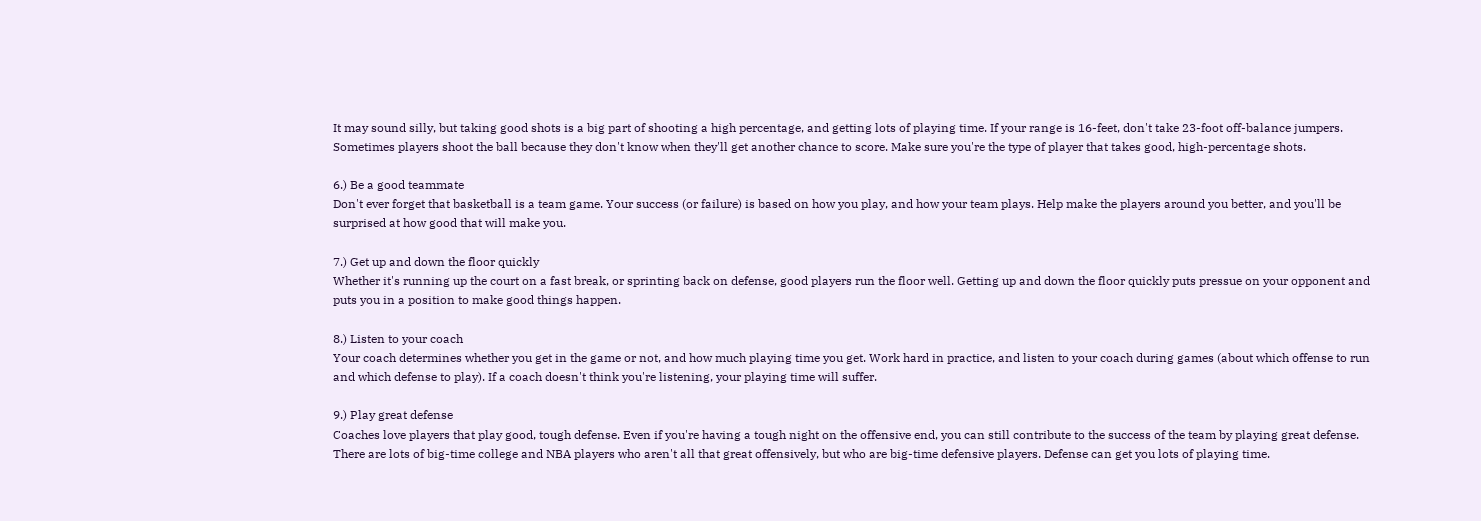It may sound silly, but taking good shots is a big part of shooting a high percentage, and getting lots of playing time. If your range is 16-feet, don't take 23-foot off-balance jumpers. Sometimes players shoot the ball because they don't know when they'll get another chance to score. Make sure you're the type of player that takes good, high-percentage shots.

6.) Be a good teammate
Don't ever forget that basketball is a team game. Your success (or failure) is based on how you play, and how your team plays. Help make the players around you better, and you'll be surprised at how good that will make you.

7.) Get up and down the floor quickly
Whether it's running up the court on a fast break, or sprinting back on defense, good players run the floor well. Getting up and down the floor quickly puts pressue on your opponent and puts you in a position to make good things happen.

8.) Listen to your coach
Your coach determines whether you get in the game or not, and how much playing time you get. Work hard in practice, and listen to your coach during games (about which offense to run and which defense to play). If a coach doesn't think you're listening, your playing time will suffer.

9.) Play great defense
Coaches love players that play good, tough defense. Even if you're having a tough night on the offensive end, you can still contribute to the success of the team by playing great defense. There are lots of big-time college and NBA players who aren't all that great offensively, but who are big-time defensive players. Defense can get you lots of playing time.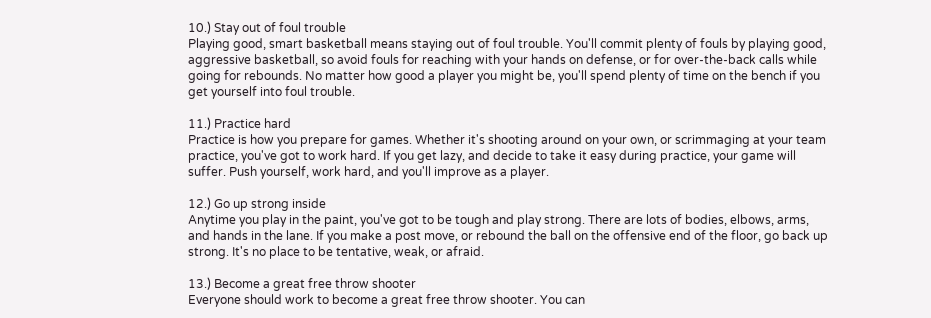10.) Stay out of foul trouble
Playing good, smart basketball means staying out of foul trouble. You'll commit plenty of fouls by playing good, aggressive basketball, so avoid fouls for reaching with your hands on defense, or for over-the-back calls while going for rebounds. No matter how good a player you might be, you'll spend plenty of time on the bench if you get yourself into foul trouble.

11.) Practice hard
Practice is how you prepare for games. Whether it's shooting around on your own, or scrimmaging at your team practice, you've got to work hard. If you get lazy, and decide to take it easy during practice, your game will suffer. Push yourself, work hard, and you'll improve as a player.

12.) Go up strong inside
Anytime you play in the paint, you've got to be tough and play strong. There are lots of bodies, elbows, arms, and hands in the lane. If you make a post move, or rebound the ball on the offensive end of the floor, go back up strong. It's no place to be tentative, weak, or afraid.

13.) Become a great free throw shooter
Everyone should work to become a great free throw shooter. You can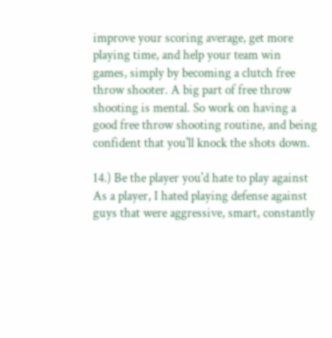improve your scoring average, get more playing time, and help your team win games, simply by becoming a clutch free throw shooter. A big part of free throw shooting is mental. So work on having a good free throw shooting routine, and being confident that you'll knock the shots down.

14.) Be the player you'd hate to play against
As a player, I hated playing defense against guys that were aggressive, smart, constantly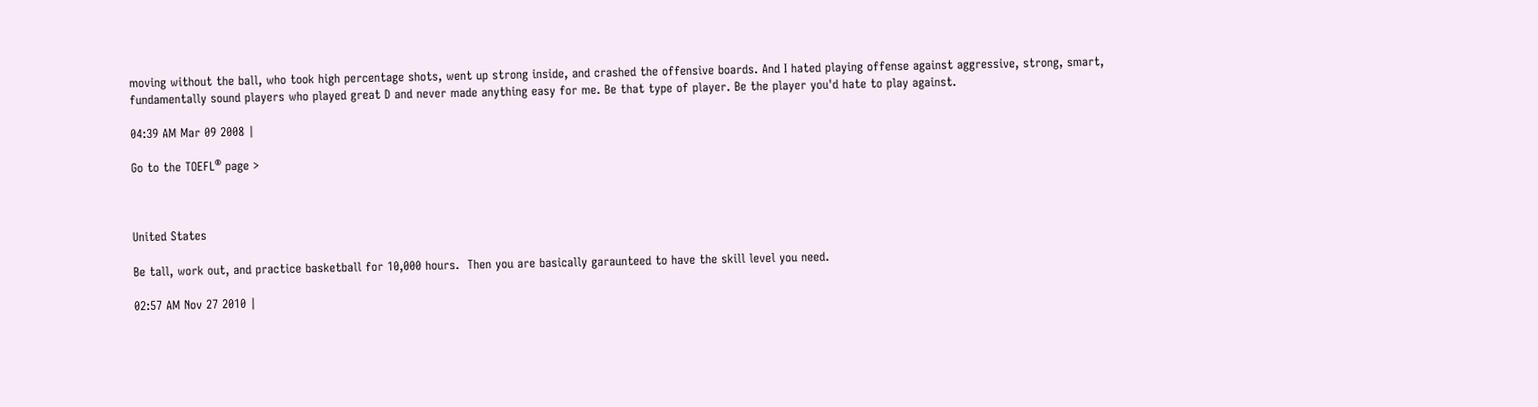moving without the ball, who took high percentage shots, went up strong inside, and crashed the offensive boards. And I hated playing offense against aggressive, strong, smart, fundamentally sound players who played great D and never made anything easy for me. Be that type of player. Be the player you'd hate to play against.

04:39 AM Mar 09 2008 |

Go to the TOEFL® page >



United States

Be tall, work out, and practice basketball for 10,000 hours.  Then you are basically garaunteed to have the skill level you need.

02:57 AM Nov 27 2010 |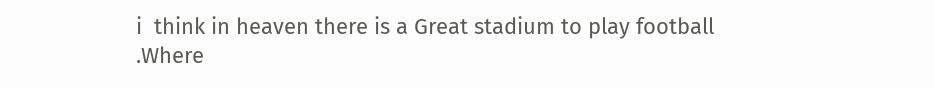i  think in heaven there is a Great stadium to play football .Where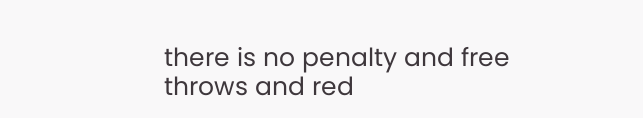there is no penalty and free throws and red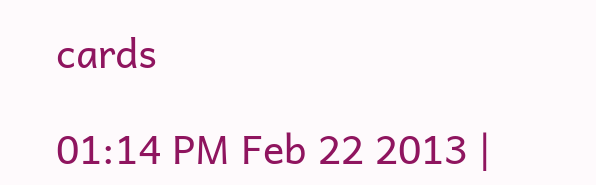cards

01:14 PM Feb 22 2013 |